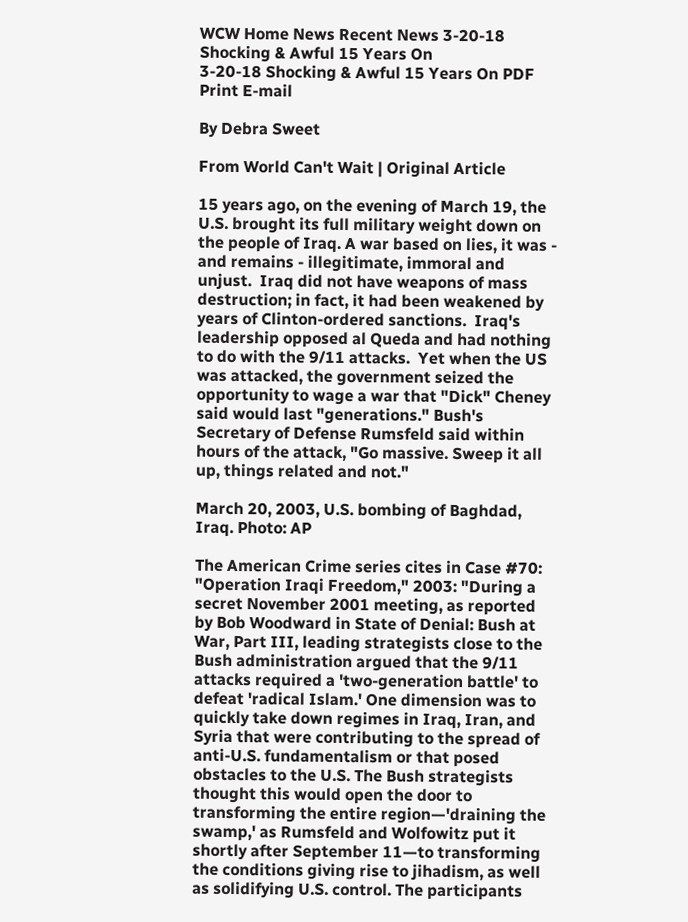WCW Home News Recent News 3-20-18 Shocking & Awful 15 Years On
3-20-18 Shocking & Awful 15 Years On PDF Print E-mail

By Debra Sweet

From World Can't Wait | Original Article

15 years ago, on the evening of March 19, the U.S. brought its full military weight down on the people of Iraq. A war based on lies, it was - and remains - illegitimate, immoral and unjust.  Iraq did not have weapons of mass destruction; in fact, it had been weakened by years of Clinton-ordered sanctions.  Iraq's leadership opposed al Queda and had nothing to do with the 9/11 attacks.  Yet when the US was attacked, the government seized the opportunity to wage a war that "Dick" Cheney said would last "generations." Bush's Secretary of Defense Rumsfeld said within hours of the attack, "Go massive. Sweep it all up, things related and not."

March 20, 2003, U.S. bombing of Baghdad, Iraq. Photo: AP

The American Crime series cites in Case #70: "Operation Iraqi Freedom," 2003: "During a secret November 2001 meeting, as reported by Bob Woodward in State of Denial: Bush at War, Part III, leading strategists close to the Bush administration argued that the 9/11 attacks required a 'two-generation battle' to defeat 'radical Islam.' One dimension was to quickly take down regimes in Iraq, Iran, and Syria that were contributing to the spread of anti-U.S. fundamentalism or that posed obstacles to the U.S. The Bush strategists thought this would open the door to transforming the entire region—'draining the swamp,' as Rumsfeld and Wolfowitz put it shortly after September 11—to transforming the conditions giving rise to jihadism, as well as solidifying U.S. control. The participants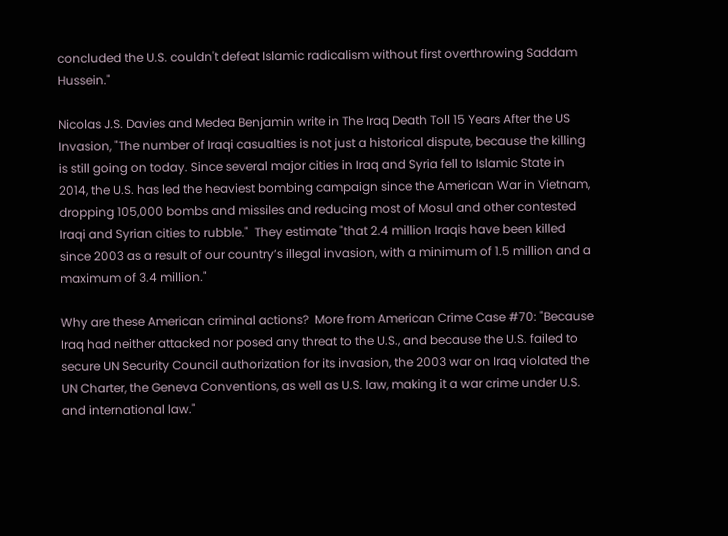concluded the U.S. couldn't defeat Islamic radicalism without first overthrowing Saddam Hussein."

Nicolas J.S. Davies and Medea Benjamin write in The Iraq Death Toll 15 Years After the US Invasion, "The number of Iraqi casualties is not just a historical dispute, because the killing is still going on today. Since several major cities in Iraq and Syria fell to Islamic State in 2014, the U.S. has led the heaviest bombing campaign since the American War in Vietnam, dropping 105,000 bombs and missiles and reducing most of Mosul and other contested Iraqi and Syrian cities to rubble."  They estimate "that 2.4 million Iraqis have been killed since 2003 as a result of our country’s illegal invasion, with a minimum of 1.5 million and a maximum of 3.4 million."

Why are these American criminal actions?  More from American Crime Case #70: "Because Iraq had neither attacked nor posed any threat to the U.S., and because the U.S. failed to secure UN Security Council authorization for its invasion, the 2003 war on Iraq violated the UN Charter, the Geneva Conventions, as well as U.S. law, making it a war crime under U.S. and international law."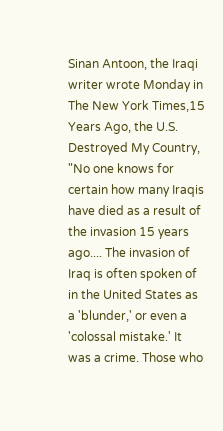Sinan Antoon, the Iraqi writer wrote Monday in The New York Times,15 Years Ago, the U.S. Destroyed My Country, "No one knows for certain how many Iraqis have died as a result of the invasion 15 years ago.... The invasion of Iraq is often spoken of in the United States as a 'blunder,' or even a 'colossal mistake.' It was a crime. Those who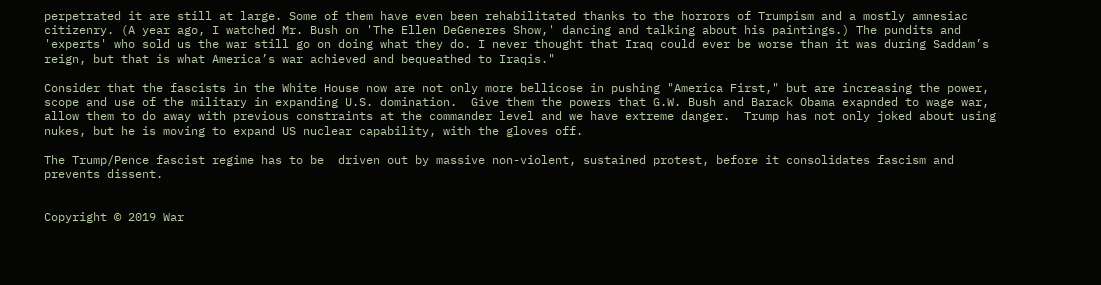perpetrated it are still at large. Some of them have even been rehabilitated thanks to the horrors of Trumpism and a mostly amnesiac citizenry. (A year ago, I watched Mr. Bush on 'The Ellen DeGeneres Show,' dancing and talking about his paintings.) The pundits and 'experts' who sold us the war still go on doing what they do. I never thought that Iraq could ever be worse than it was during Saddam’s reign, but that is what America’s war achieved and bequeathed to Iraqis."

Consider that the fascists in the White House now are not only more bellicose in pushing "America First," but are increasing the power, scope and use of the military in expanding U.S. domination.  Give them the powers that G.W. Bush and Barack Obama exapnded to wage war, allow them to do away with previous constraints at the commander level and we have extreme danger.  Trump has not only joked about using nukes, but he is moving to expand US nuclear capability, with the gloves off.

The Trump/Pence fascist regime has to be  driven out by massive non-violent, sustained protest, before it consolidates fascism and prevents dissent.


Copyright © 2019 War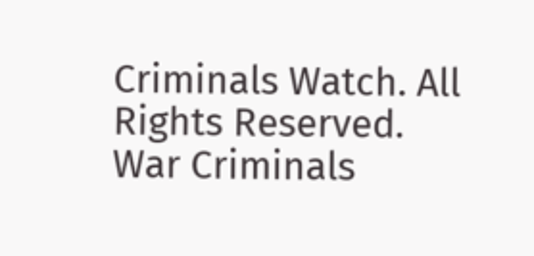Criminals Watch. All Rights Reserved.
War Criminals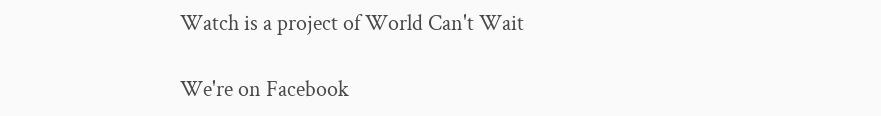Watch is a project of World Can't Wait

We're on Facebook